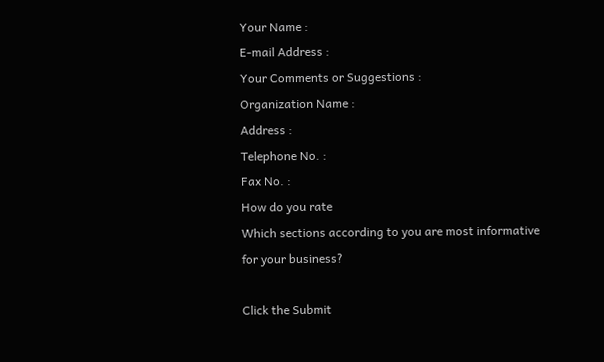Your Name :
E-mail Address :
Your Comments or Suggestions :
Organization Name :
Address :
Telephone No. :
Fax No. :
How do you rate
Which sections according to you are most informative for your business?

Click the Submit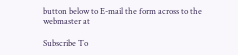button below to E-mail the form across to the webmaster at

Subscribe To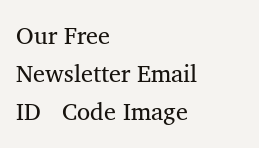Our Free Newsletter Email ID   Code Image